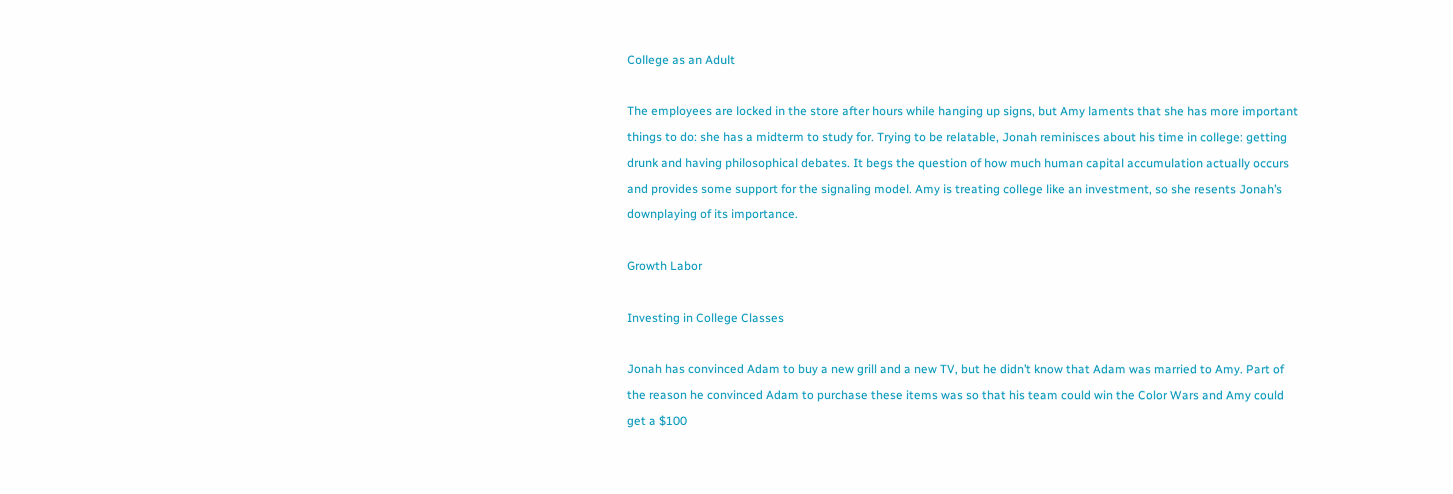College as an Adult

The employees are locked in the store after hours while hanging up signs, but Amy laments that she has more important things to do: she has a midterm to study for. Trying to be relatable, Jonah reminisces about his time in college: getting drunk and having philosophical debates. It begs the question of how much human capital accumulation actually occurs and provides some support for the signaling model. Amy is treating college like an investment, so she resents Jonah’s downplaying of its importance.

Growth Labor

Investing in College Classes

Jonah has convinced Adam to buy a new grill and a new TV, but he didn’t know that Adam was married to Amy. Part of the reason he convinced Adam to purchase these items was so that his team could win the Color Wars and Amy could get a $100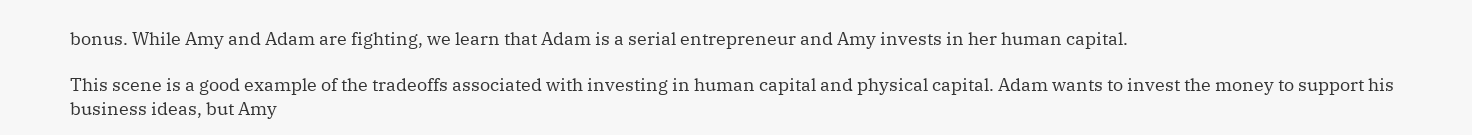bonus. While Amy and Adam are fighting, we learn that Adam is a serial entrepreneur and Amy invests in her human capital.

This scene is a good example of the tradeoffs associated with investing in human capital and physical capital. Adam wants to invest the money to support his business ideas, but Amy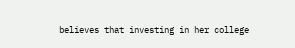believes that investing in her college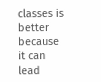classes is better because it can lead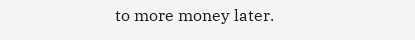to more money later.